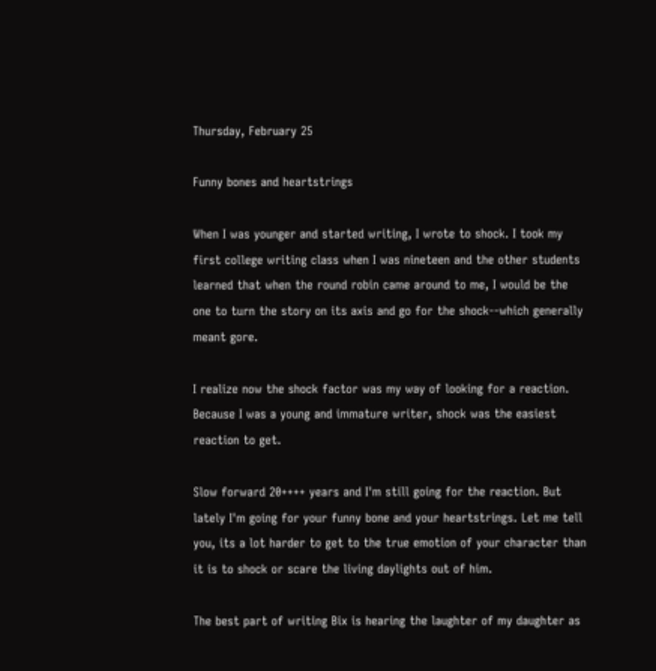Thursday, February 25

Funny bones and heartstrings

When I was younger and started writing, I wrote to shock. I took my first college writing class when I was nineteen and the other students learned that when the round robin came around to me, I would be the one to turn the story on its axis and go for the shock--which generally meant gore.

I realize now the shock factor was my way of looking for a reaction. Because I was a young and immature writer, shock was the easiest reaction to get.

Slow forward 20++++ years and I'm still going for the reaction. But lately I'm going for your funny bone and your heartstrings. Let me tell you, its a lot harder to get to the true emotion of your character than it is to shock or scare the living daylights out of him.

The best part of writing Bix is hearing the laughter of my daughter as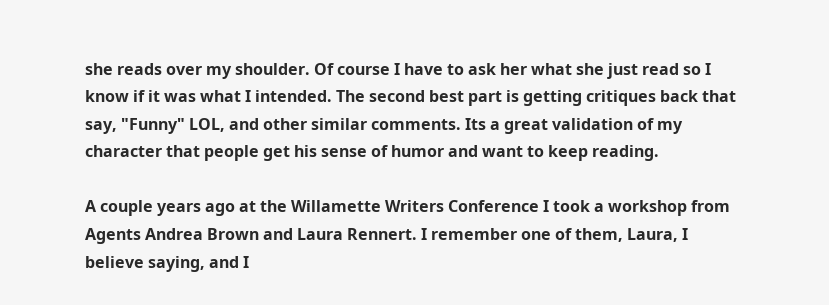she reads over my shoulder. Of course I have to ask her what she just read so I know if it was what I intended. The second best part is getting critiques back that say, "Funny" LOL, and other similar comments. Its a great validation of my character that people get his sense of humor and want to keep reading.

A couple years ago at the Willamette Writers Conference I took a workshop from Agents Andrea Brown and Laura Rennert. I remember one of them, Laura, I believe saying, and I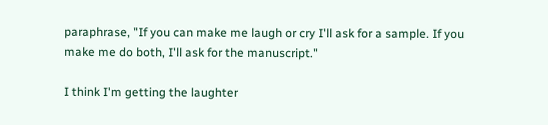paraphrase, "If you can make me laugh or cry I'll ask for a sample. If you make me do both, I'll ask for the manuscript."

I think I'm getting the laughter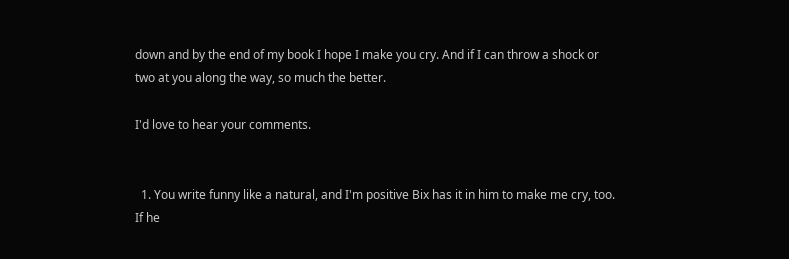down and by the end of my book I hope I make you cry. And if I can throw a shock or two at you along the way, so much the better.

I'd love to hear your comments.


  1. You write funny like a natural, and I'm positive Bix has it in him to make me cry, too. If he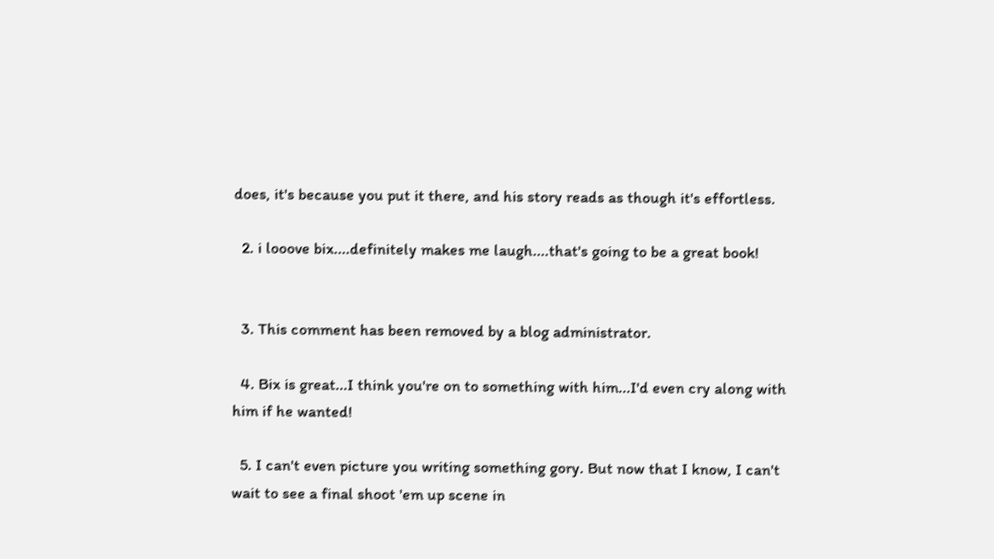does, it's because you put it there, and his story reads as though it's effortless.

  2. i looove bix....definitely makes me laugh....that's going to be a great book!


  3. This comment has been removed by a blog administrator.

  4. Bix is great...I think you're on to something with him...I'd even cry along with him if he wanted!

  5. I can't even picture you writing something gory. But now that I know, I can't wait to see a final shoot 'em up scene in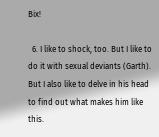Bix!

  6. I like to shock, too. But I like to do it with sexual deviants (Garth). But I also like to delve in his head to find out what makes him like this.